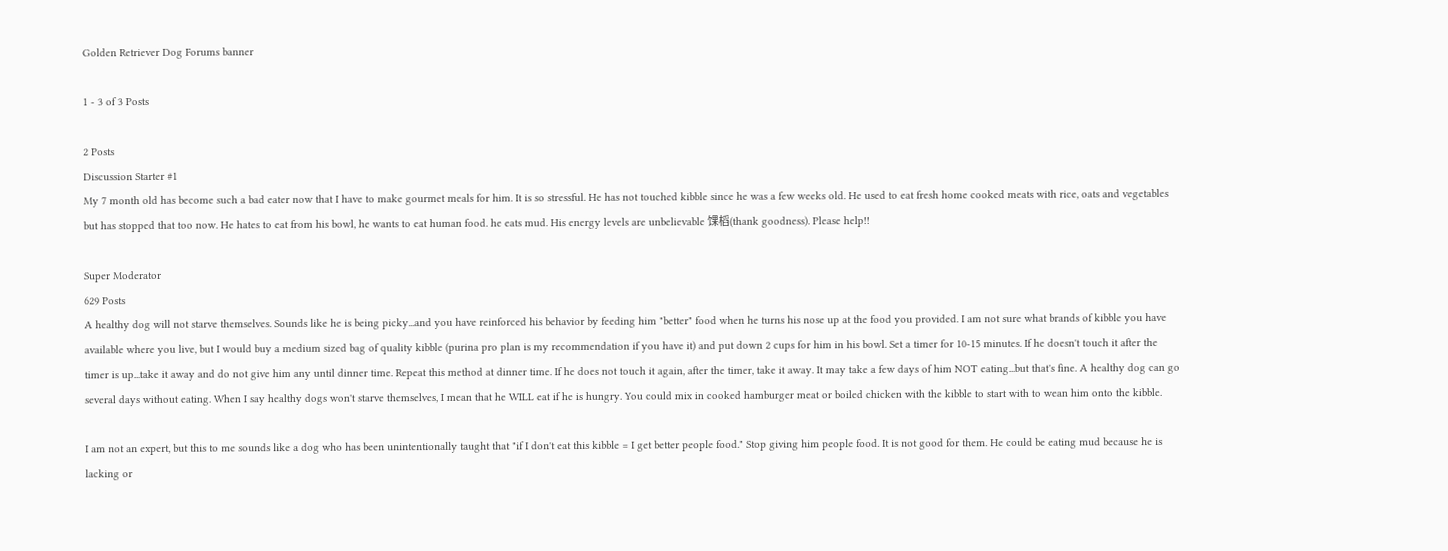Golden Retriever Dog Forums banner

1 - 3 of 3 Posts

2 Posts
Discussion Starter #1
My 7 month old has become such a bad eater now that I have to make gourmet meals for him. It is so stressful. He has not touched kibble since he was a few weeks old. He used to eat fresh home cooked meats with rice, oats and vegetables but has stopped that too now. He hates to eat from his bowl, he wants to eat human food. he eats mud. His energy levels are unbelievable 馃槄(thank goodness). Please help!!

Super Moderator
629 Posts
A healthy dog will not starve themselves. Sounds like he is being picky...and you have reinforced his behavior by feeding him "better" food when he turns his nose up at the food you provided. I am not sure what brands of kibble you have available where you live, but I would buy a medium sized bag of quality kibble (purina pro plan is my recommendation if you have it) and put down 2 cups for him in his bowl. Set a timer for 10-15 minutes. If he doesn't touch it after the timer is up...take it away and do not give him any until dinner time. Repeat this method at dinner time. If he does not touch it again, after the timer, take it away. It may take a few days of him NOT eating...but that's fine. A healthy dog can go several days without eating. When I say healthy dogs won't starve themselves, I mean that he WILL eat if he is hungry. You could mix in cooked hamburger meat or boiled chicken with the kibble to start with to wean him onto the kibble.

I am not an expert, but this to me sounds like a dog who has been unintentionally taught that "if I don't eat this kibble = I get better people food." Stop giving him people food. It is not good for them. He could be eating mud because he is lacking or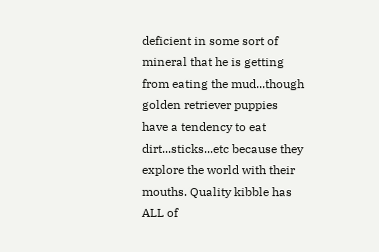deficient in some sort of mineral that he is getting from eating the mud...though golden retriever puppies have a tendency to eat dirt...sticks...etc because they explore the world with their mouths. Quality kibble has ALL of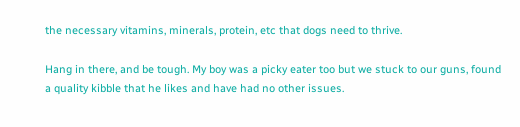the necessary vitamins, minerals, protein, etc that dogs need to thrive.

Hang in there, and be tough. My boy was a picky eater too but we stuck to our guns, found a quality kibble that he likes and have had no other issues.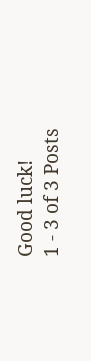Good luck!
1 - 3 of 3 Posts